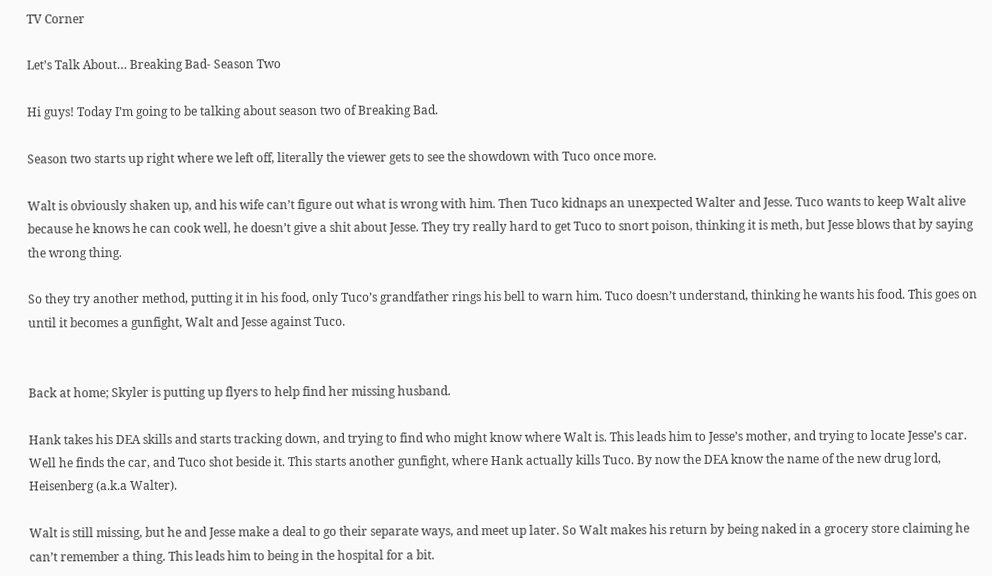TV Corner

Let’s Talk About… Breaking Bad- Season Two

Hi guys! Today I’m going to be talking about season two of Breaking Bad.

Season two starts up right where we left off, literally the viewer gets to see the showdown with Tuco once more.

Walt is obviously shaken up, and his wife can’t figure out what is wrong with him. Then Tuco kidnaps an unexpected Walter and Jesse. Tuco wants to keep Walt alive because he knows he can cook well, he doesn’t give a shit about Jesse. They try really hard to get Tuco to snort poison, thinking it is meth, but Jesse blows that by saying the wrong thing.

So they try another method, putting it in his food, only Tuco’s grandfather rings his bell to warn him. Tuco doesn’t understand, thinking he wants his food. This goes on until it becomes a gunfight, Walt and Jesse against Tuco.


Back at home; Skyler is putting up flyers to help find her missing husband.

Hank takes his DEA skills and starts tracking down, and trying to find who might know where Walt is. This leads him to Jesse’s mother, and trying to locate Jesse’s car. Well he finds the car, and Tuco shot beside it. This starts another gunfight, where Hank actually kills Tuco. By now the DEA know the name of the new drug lord, Heisenberg (a.k.a Walter).

Walt is still missing, but he and Jesse make a deal to go their separate ways, and meet up later. So Walt makes his return by being naked in a grocery store claiming he can’t remember a thing. This leads him to being in the hospital for a bit.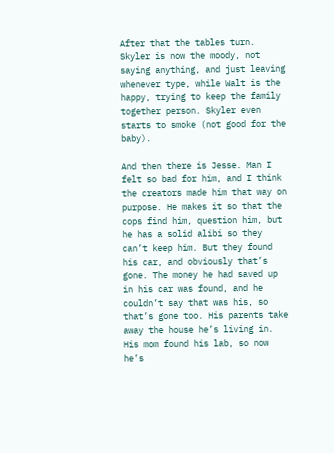After that the tables turn. Skyler is now the moody, not saying anything, and just leaving whenever type, while Walt is the happy, trying to keep the family together person. Skyler even starts to smoke (not good for the baby).

And then there is Jesse. Man I felt so bad for him, and I think the creators made him that way on purpose. He makes it so that the cops find him, question him, but he has a solid alibi so they can’t keep him. But they found his car, and obviously that’s gone. The money he had saved up in his car was found, and he couldn’t say that was his, so that’s gone too. His parents take away the house he’s living in. His mom found his lab, so now he’s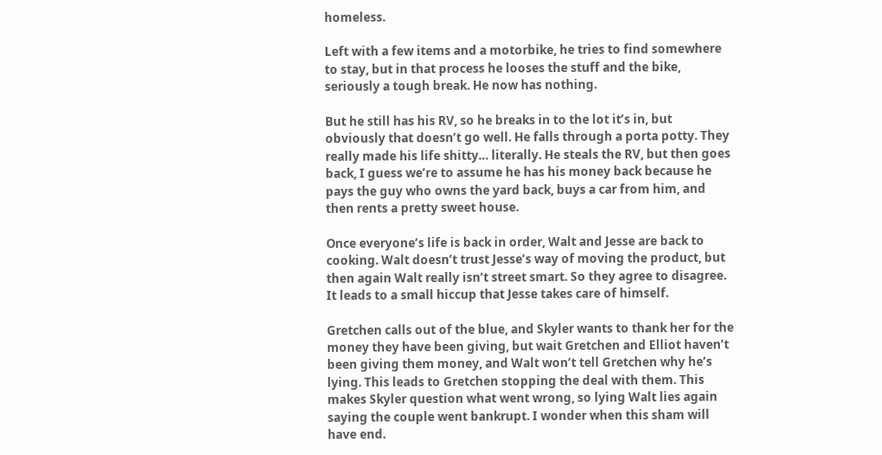homeless.

Left with a few items and a motorbike, he tries to find somewhere to stay, but in that process he looses the stuff and the bike, seriously a tough break. He now has nothing.

But he still has his RV, so he breaks in to the lot it’s in, but obviously that doesn’t go well. He falls through a porta potty. They really made his life shitty… literally. He steals the RV, but then goes back, I guess we’re to assume he has his money back because he pays the guy who owns the yard back, buys a car from him, and then rents a pretty sweet house.

Once everyone’s life is back in order, Walt and Jesse are back to cooking. Walt doesn’t trust Jesse’s way of moving the product, but then again Walt really isn’t street smart. So they agree to disagree. It leads to a small hiccup that Jesse takes care of himself.

Gretchen calls out of the blue, and Skyler wants to thank her for the money they have been giving, but wait Gretchen and Elliot haven’t been giving them money, and Walt won’t tell Gretchen why he’s lying. This leads to Gretchen stopping the deal with them. This makes Skyler question what went wrong, so lying Walt lies again saying the couple went bankrupt. I wonder when this sham will have end.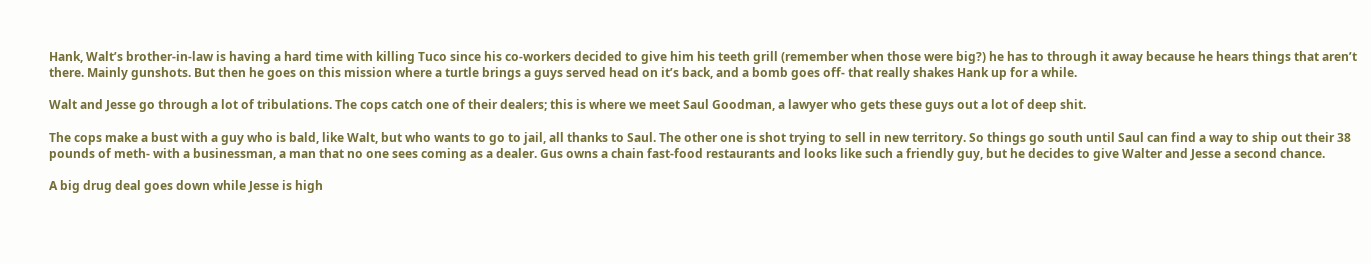Hank, Walt’s brother-in-law is having a hard time with killing Tuco since his co-workers decided to give him his teeth grill (remember when those were big?) he has to through it away because he hears things that aren’t there. Mainly gunshots. But then he goes on this mission where a turtle brings a guys served head on it’s back, and a bomb goes off- that really shakes Hank up for a while.

Walt and Jesse go through a lot of tribulations. The cops catch one of their dealers; this is where we meet Saul Goodman, a lawyer who gets these guys out a lot of deep shit.

The cops make a bust with a guy who is bald, like Walt, but who wants to go to jail, all thanks to Saul. The other one is shot trying to sell in new territory. So things go south until Saul can find a way to ship out their 38 pounds of meth- with a businessman, a man that no one sees coming as a dealer. Gus owns a chain fast-food restaurants and looks like such a friendly guy, but he decides to give Walter and Jesse a second chance.

A big drug deal goes down while Jesse is high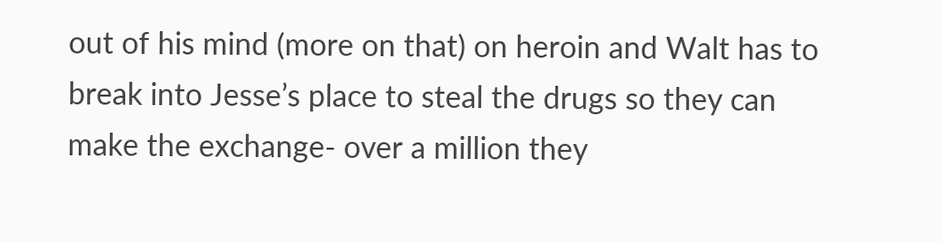out of his mind (more on that) on heroin and Walt has to break into Jesse’s place to steal the drugs so they can make the exchange- over a million they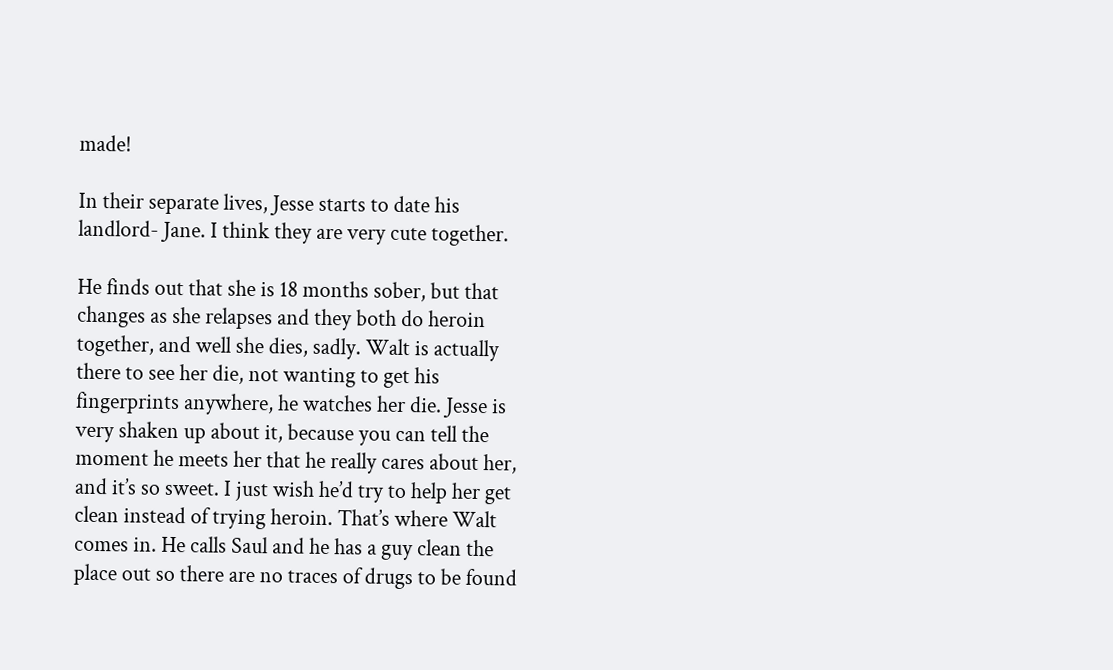made!

In their separate lives, Jesse starts to date his landlord- Jane. I think they are very cute together.

He finds out that she is 18 months sober, but that changes as she relapses and they both do heroin together, and well she dies, sadly. Walt is actually there to see her die, not wanting to get his fingerprints anywhere, he watches her die. Jesse is very shaken up about it, because you can tell the moment he meets her that he really cares about her, and it’s so sweet. I just wish he’d try to help her get clean instead of trying heroin. That’s where Walt comes in. He calls Saul and he has a guy clean the place out so there are no traces of drugs to be found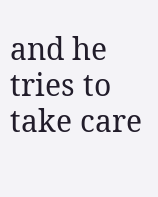and he tries to take care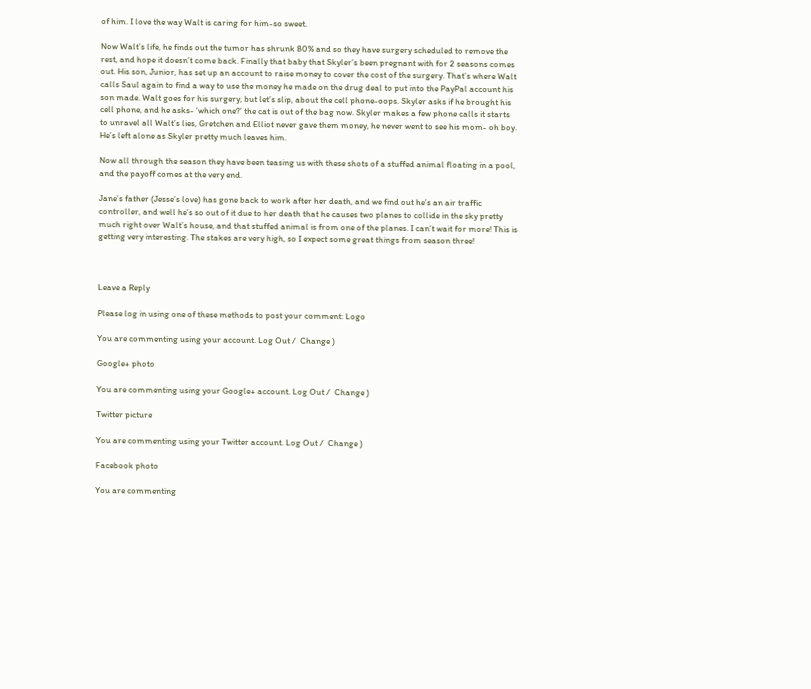of him. I love the way Walt is caring for him-so sweet.

Now Walt’s life, he finds out the tumor has shrunk 80% and so they have surgery scheduled to remove the rest, and hope it doesn’t come back. Finally that baby that Skyler’s been pregnant with for 2 seasons comes out. His son, Junior, has set up an account to raise money to cover the cost of the surgery. That’s where Walt calls Saul again to find a way to use the money he made on the drug deal to put into the PayPal account his son made. Walt goes for his surgery, but let’s slip, about the cell phone-oops. Skyler asks if he brought his cell phone, and he asks- ‘which one?’ the cat is out of the bag now. Skyler makes a few phone calls it starts to unravel all Walt’s lies, Gretchen and Elliot never gave them money, he never went to see his mom- oh boy. He’s left alone as Skyler pretty much leaves him.

Now all through the season they have been teasing us with these shots of a stuffed animal floating in a pool, and the payoff comes at the very end.

Jane’s father (Jesse’s love) has gone back to work after her death, and we find out he’s an air traffic controller, and well he’s so out of it due to her death that he causes two planes to collide in the sky pretty much right over Walt’s house, and that stuffed animal is from one of the planes. I can’t wait for more! This is getting very interesting. The stakes are very high, so I expect some great things from season three!



Leave a Reply

Please log in using one of these methods to post your comment: Logo

You are commenting using your account. Log Out /  Change )

Google+ photo

You are commenting using your Google+ account. Log Out /  Change )

Twitter picture

You are commenting using your Twitter account. Log Out /  Change )

Facebook photo

You are commenting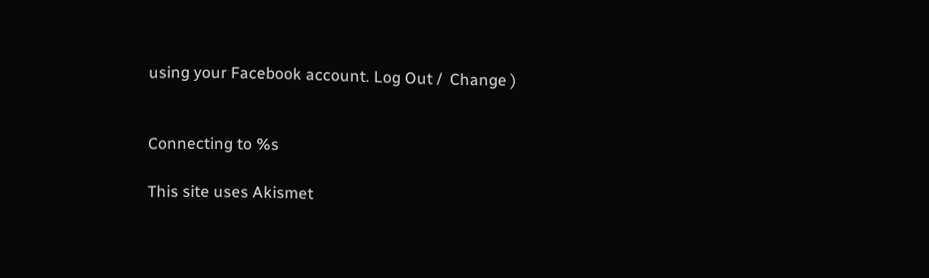using your Facebook account. Log Out /  Change )


Connecting to %s

This site uses Akismet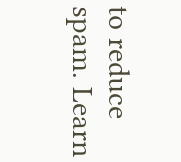to reduce spam. Learn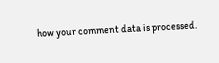how your comment data is processed.